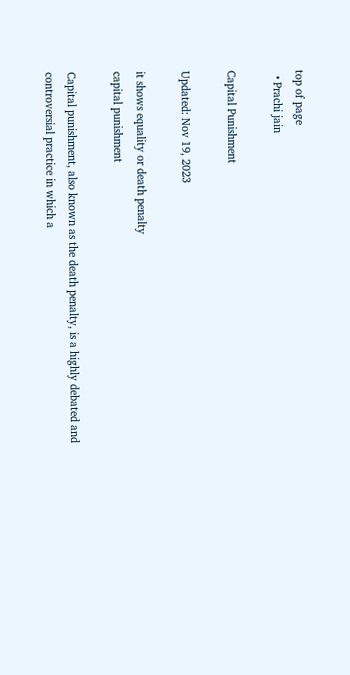top of page
  • Prachi jain

Capital Punishment

Updated: Nov 19, 2023

it shows equality or death penalty
capital punishment

Capital punishment, also known as the death penalty, is a highly debated and controversial practice in which a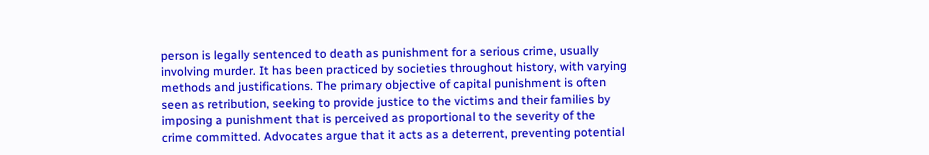person is legally sentenced to death as punishment for a serious crime, usually involving murder. It has been practiced by societies throughout history, with varying methods and justifications. The primary objective of capital punishment is often seen as retribution, seeking to provide justice to the victims and their families by imposing a punishment that is perceived as proportional to the severity of the crime committed. Advocates argue that it acts as a deterrent, preventing potential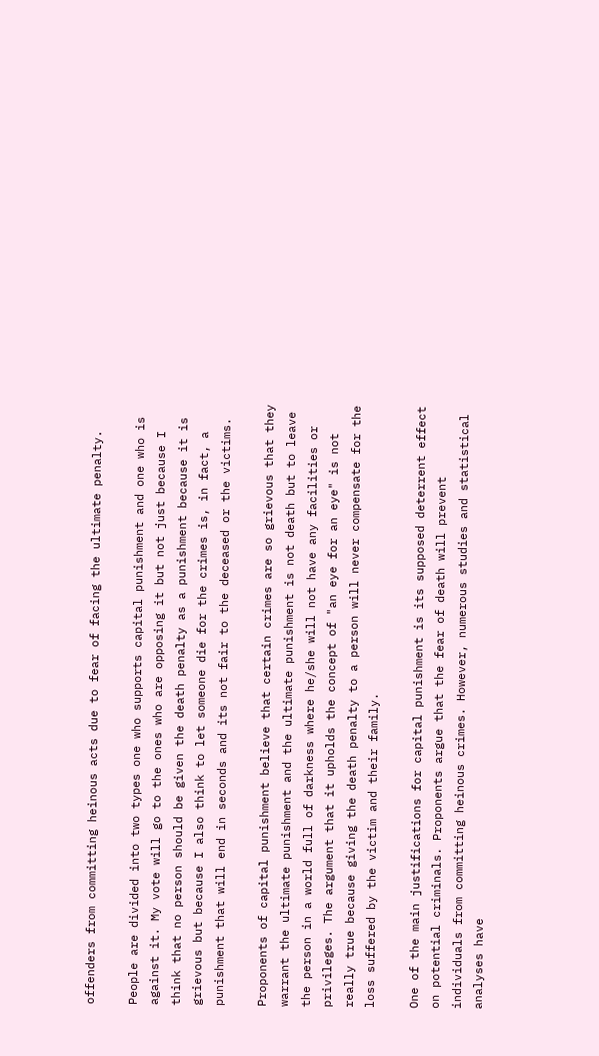offenders from committing heinous acts due to fear of facing the ultimate penalty.

People are divided into two types one who supports capital punishment and one who is against it. My vote will go to the ones who are opposing it but not just because I think that no person should be given the death penalty as a punishment because it is grievous but because I also think to let someone die for the crimes is, in fact, a punishment that will end in seconds and its not fair to the deceased or the victims.

Proponents of capital punishment believe that certain crimes are so grievous that they warrant the ultimate punishment and the ultimate punishment is not death but to leave the person in a world full of darkness where he/she will not have any facilities or privileges. The argument that it upholds the concept of "an eye for an eye" is not really true because giving the death penalty to a person will never compensate for the loss suffered by the victim and their family.

One of the main justifications for capital punishment is its supposed deterrent effect on potential criminals. Proponents argue that the fear of death will prevent individuals from committing heinous crimes. However, numerous studies and statistical analyses have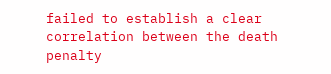failed to establish a clear correlation between the death penalty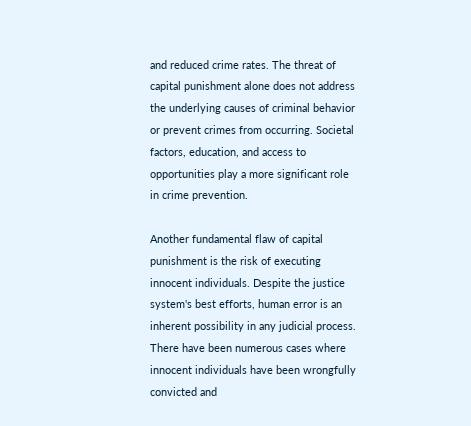and reduced crime rates. The threat of capital punishment alone does not address the underlying causes of criminal behavior or prevent crimes from occurring. Societal factors, education, and access to opportunities play a more significant role in crime prevention.

Another fundamental flaw of capital punishment is the risk of executing innocent individuals. Despite the justice system's best efforts, human error is an inherent possibility in any judicial process. There have been numerous cases where innocent individuals have been wrongfully convicted and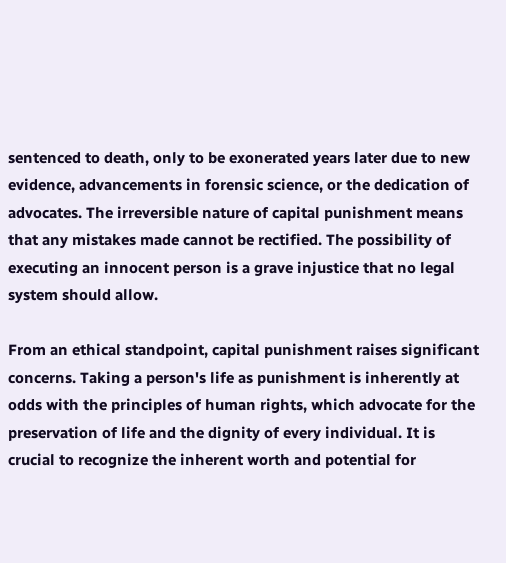sentenced to death, only to be exonerated years later due to new evidence, advancements in forensic science, or the dedication of advocates. The irreversible nature of capital punishment means that any mistakes made cannot be rectified. The possibility of executing an innocent person is a grave injustice that no legal system should allow.

From an ethical standpoint, capital punishment raises significant concerns. Taking a person's life as punishment is inherently at odds with the principles of human rights, which advocate for the preservation of life and the dignity of every individual. It is crucial to recognize the inherent worth and potential for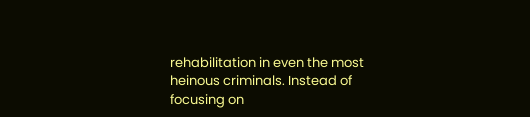rehabilitation in even the most heinous criminals. Instead of focusing on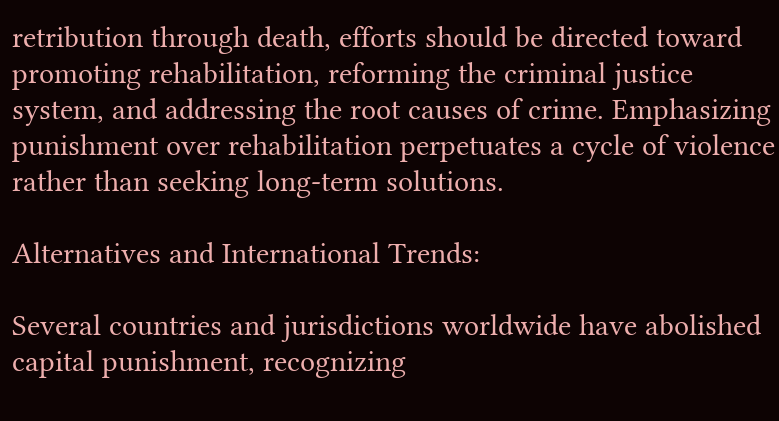retribution through death, efforts should be directed toward promoting rehabilitation, reforming the criminal justice system, and addressing the root causes of crime. Emphasizing punishment over rehabilitation perpetuates a cycle of violence rather than seeking long-term solutions.

Alternatives and International Trends:

Several countries and jurisdictions worldwide have abolished capital punishment, recognizing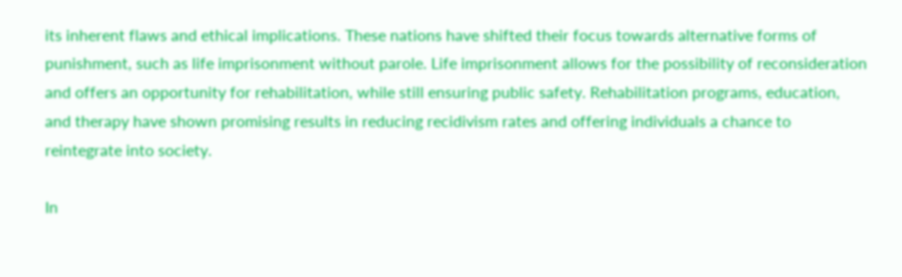its inherent flaws and ethical implications. These nations have shifted their focus towards alternative forms of punishment, such as life imprisonment without parole. Life imprisonment allows for the possibility of reconsideration and offers an opportunity for rehabilitation, while still ensuring public safety. Rehabilitation programs, education, and therapy have shown promising results in reducing recidivism rates and offering individuals a chance to reintegrate into society.

In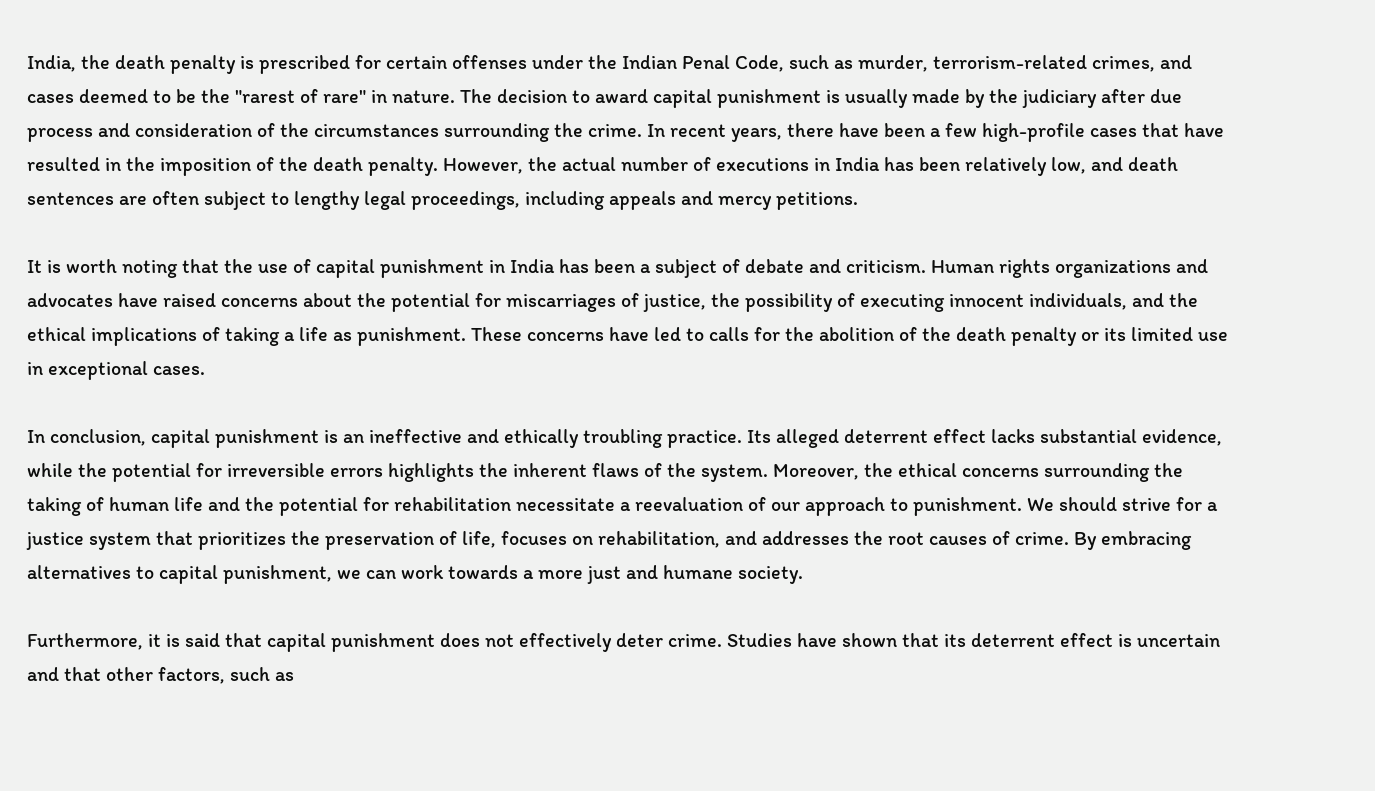India, the death penalty is prescribed for certain offenses under the Indian Penal Code, such as murder, terrorism-related crimes, and cases deemed to be the "rarest of rare" in nature. The decision to award capital punishment is usually made by the judiciary after due process and consideration of the circumstances surrounding the crime. In recent years, there have been a few high-profile cases that have resulted in the imposition of the death penalty. However, the actual number of executions in India has been relatively low, and death sentences are often subject to lengthy legal proceedings, including appeals and mercy petitions.

It is worth noting that the use of capital punishment in India has been a subject of debate and criticism. Human rights organizations and advocates have raised concerns about the potential for miscarriages of justice, the possibility of executing innocent individuals, and the ethical implications of taking a life as punishment. These concerns have led to calls for the abolition of the death penalty or its limited use in exceptional cases.

In conclusion, capital punishment is an ineffective and ethically troubling practice. Its alleged deterrent effect lacks substantial evidence, while the potential for irreversible errors highlights the inherent flaws of the system. Moreover, the ethical concerns surrounding the taking of human life and the potential for rehabilitation necessitate a reevaluation of our approach to punishment. We should strive for a justice system that prioritizes the preservation of life, focuses on rehabilitation, and addresses the root causes of crime. By embracing alternatives to capital punishment, we can work towards a more just and humane society.

Furthermore, it is said that capital punishment does not effectively deter crime. Studies have shown that its deterrent effect is uncertain and that other factors, such as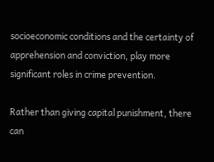socioeconomic conditions and the certainty of apprehension and conviction, play more significant roles in crime prevention.

Rather than giving capital punishment, there can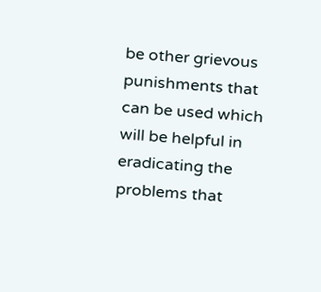be other grievous punishments that can be used which will be helpful in eradicating the problems that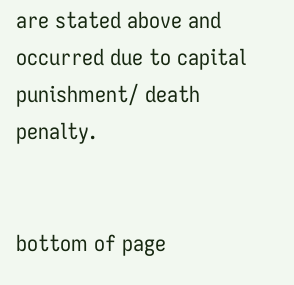are stated above and occurred due to capital punishment/ death penalty.


bottom of page